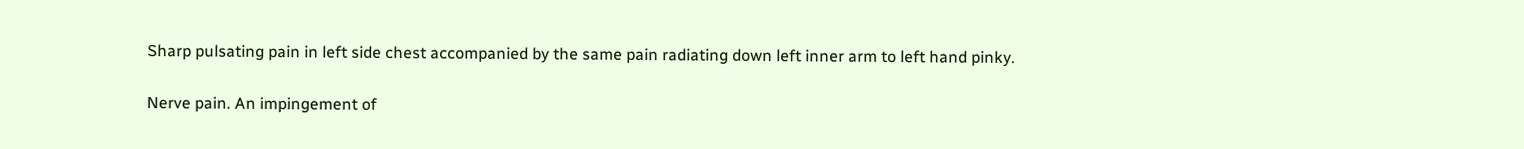Sharp pulsating pain in left side chest accompanied by the same pain radiating down left inner arm to left hand pinky.

Nerve pain. An impingement of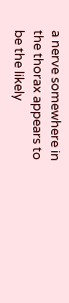a nerve somewhere in the thorax appears to be the likely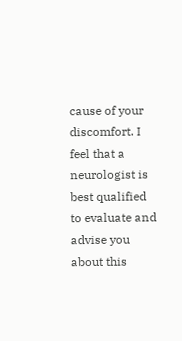cause of your discomfort. I feel that a neurologist is best qualified to evaluate and advise you about this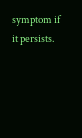symptom if it persists.